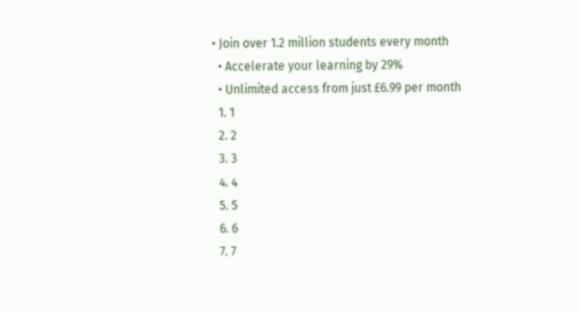• Join over 1.2 million students every month
  • Accelerate your learning by 29%
  • Unlimited access from just £6.99 per month
  1. 1
  2. 2
  3. 3
  4. 4
  5. 5
  6. 6
  7. 7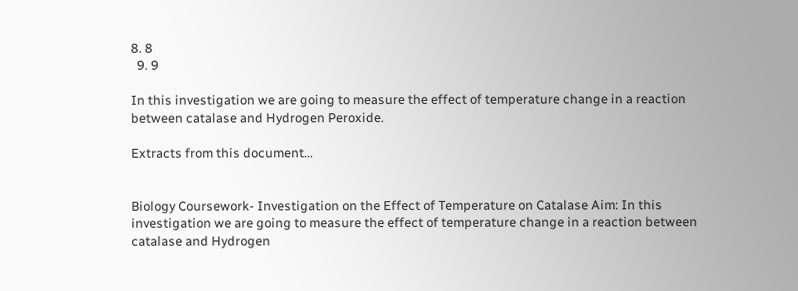8. 8
  9. 9

In this investigation we are going to measure the effect of temperature change in a reaction between catalase and Hydrogen Peroxide.

Extracts from this document...


Biology Coursework- Investigation on the Effect of Temperature on Catalase Aim: In this investigation we are going to measure the effect of temperature change in a reaction between catalase and Hydrogen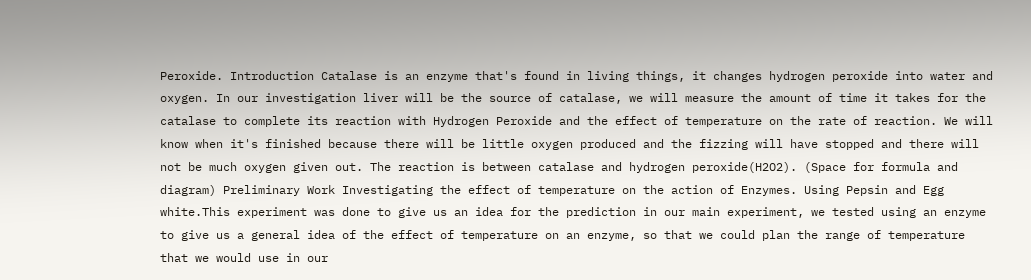Peroxide. Introduction Catalase is an enzyme that's found in living things, it changes hydrogen peroxide into water and oxygen. In our investigation liver will be the source of catalase, we will measure the amount of time it takes for the catalase to complete its reaction with Hydrogen Peroxide and the effect of temperature on the rate of reaction. We will know when it's finished because there will be little oxygen produced and the fizzing will have stopped and there will not be much oxygen given out. The reaction is between catalase and hydrogen peroxide(H2O2). (Space for formula and diagram) Preliminary Work Investigating the effect of temperature on the action of Enzymes. Using Pepsin and Egg white.This experiment was done to give us an idea for the prediction in our main experiment, we tested using an enzyme to give us a general idea of the effect of temperature on an enzyme, so that we could plan the range of temperature that we would use in our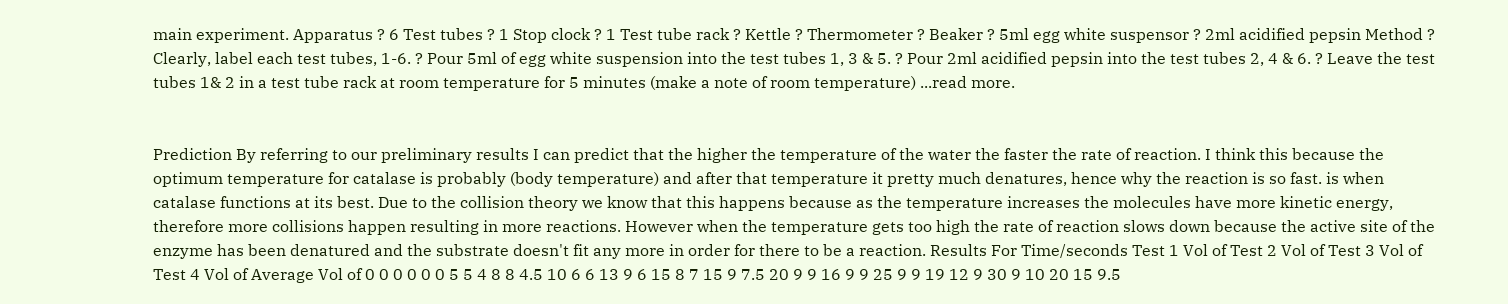main experiment. Apparatus ? 6 Test tubes ? 1 Stop clock ? 1 Test tube rack ? Kettle ? Thermometer ? Beaker ? 5ml egg white suspensor ? 2ml acidified pepsin Method ? Clearly, label each test tubes, 1-6. ? Pour 5ml of egg white suspension into the test tubes 1, 3 & 5. ? Pour 2ml acidified pepsin into the test tubes 2, 4 & 6. ? Leave the test tubes 1& 2 in a test tube rack at room temperature for 5 minutes (make a note of room temperature) ...read more.


Prediction By referring to our preliminary results I can predict that the higher the temperature of the water the faster the rate of reaction. I think this because the optimum temperature for catalase is probably (body temperature) and after that temperature it pretty much denatures, hence why the reaction is so fast. is when catalase functions at its best. Due to the collision theory we know that this happens because as the temperature increases the molecules have more kinetic energy, therefore more collisions happen resulting in more reactions. However when the temperature gets too high the rate of reaction slows down because the active site of the enzyme has been denatured and the substrate doesn't fit any more in order for there to be a reaction. Results For Time/seconds Test 1 Vol of Test 2 Vol of Test 3 Vol of Test 4 Vol of Average Vol of 0 0 0 0 0 0 5 5 4 8 8 4.5 10 6 6 13 9 6 15 8 7 15 9 7.5 20 9 9 16 9 9 25 9 9 19 12 9 30 9 10 20 15 9.5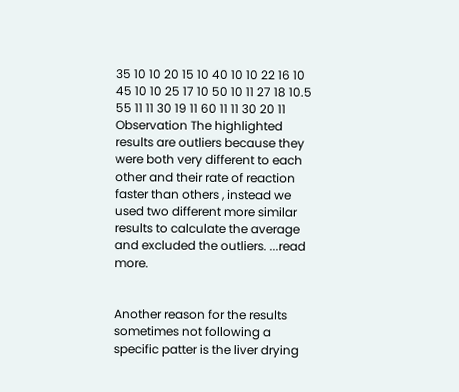35 10 10 20 15 10 40 10 10 22 16 10 45 10 10 25 17 10 50 10 11 27 18 10.5 55 11 11 30 19 11 60 11 11 30 20 11 Observation The highlighted results are outliers because they were both very different to each other and their rate of reaction faster than others , instead we used two different more similar results to calculate the average and excluded the outliers. ...read more.


Another reason for the results sometimes not following a specific patter is the liver drying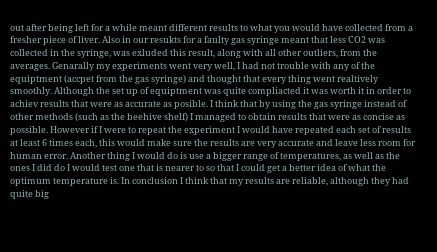out after being left for a while meant different results to what you would have collected from a fresher piece of liver. Also in our resukts for a faulty gas syringe meant that less CO2 was collected in the syringe, was exluded this result, along with all other outliers, from the averages. Genarally my experiments went very well, I had not trouble with any of the equiptment (accpet from the gas syringe) and thought that every thing went realtively smoothly. Although the set up of equiptment was quite compliacted it was worth it in order to achiev results that were as accurate as posible. I think that by using the gas syringe instead of other methods (such as the beehive shelf) I managed to obtain results that were as concise as possible. However if I were to repeat the experiment I would have repeated each set of results at least 6 times each, this would make sure the results are very accurate and leave less room for human error. Another thing I would do is use a bigger range of temperatures, as well as the ones I did do I would test one that is nearer to so that I could get a better idea of what the optimum temperature is. In conclusion I think that my results are reliable, although they had quite big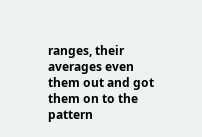ranges, their averages even them out and got them on to the pattern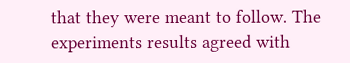that they were meant to follow. The experiments results agreed with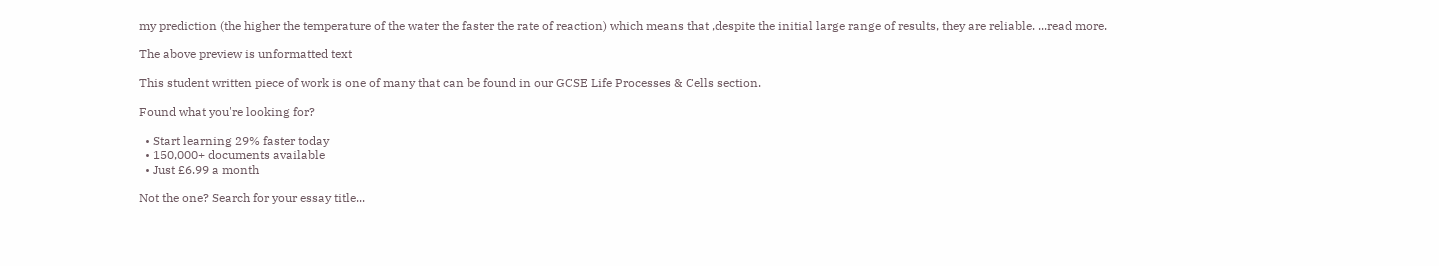my prediction (the higher the temperature of the water the faster the rate of reaction) which means that ,despite the initial large range of results, they are reliable. ...read more.

The above preview is unformatted text

This student written piece of work is one of many that can be found in our GCSE Life Processes & Cells section.

Found what you're looking for?

  • Start learning 29% faster today
  • 150,000+ documents available
  • Just £6.99 a month

Not the one? Search for your essay title...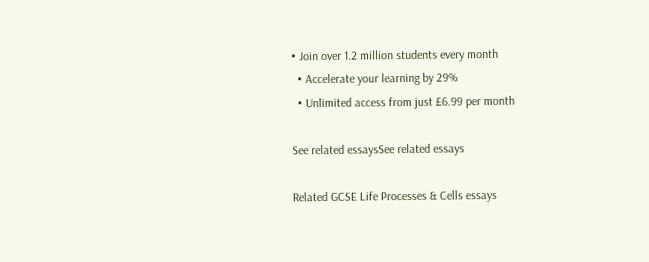• Join over 1.2 million students every month
  • Accelerate your learning by 29%
  • Unlimited access from just £6.99 per month

See related essaysSee related essays

Related GCSE Life Processes & Cells essays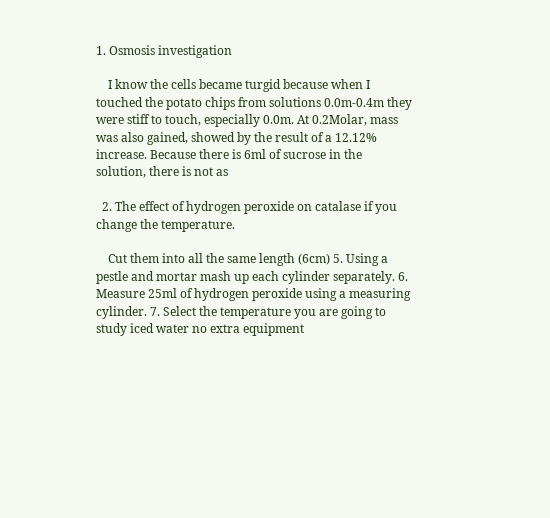1. Osmosis investigation

    I know the cells became turgid because when I touched the potato chips from solutions 0.0m-0.4m they were stiff to touch, especially 0.0m. At 0.2Molar, mass was also gained, showed by the result of a 12.12% increase. Because there is 6ml of sucrose in the solution, there is not as

  2. The effect of hydrogen peroxide on catalase if you change the temperature.

    Cut them into all the same length (6cm) 5. Using a pestle and mortar mash up each cylinder separately. 6. Measure 25ml of hydrogen peroxide using a measuring cylinder. 7. Select the temperature you are going to study iced water no extra equipment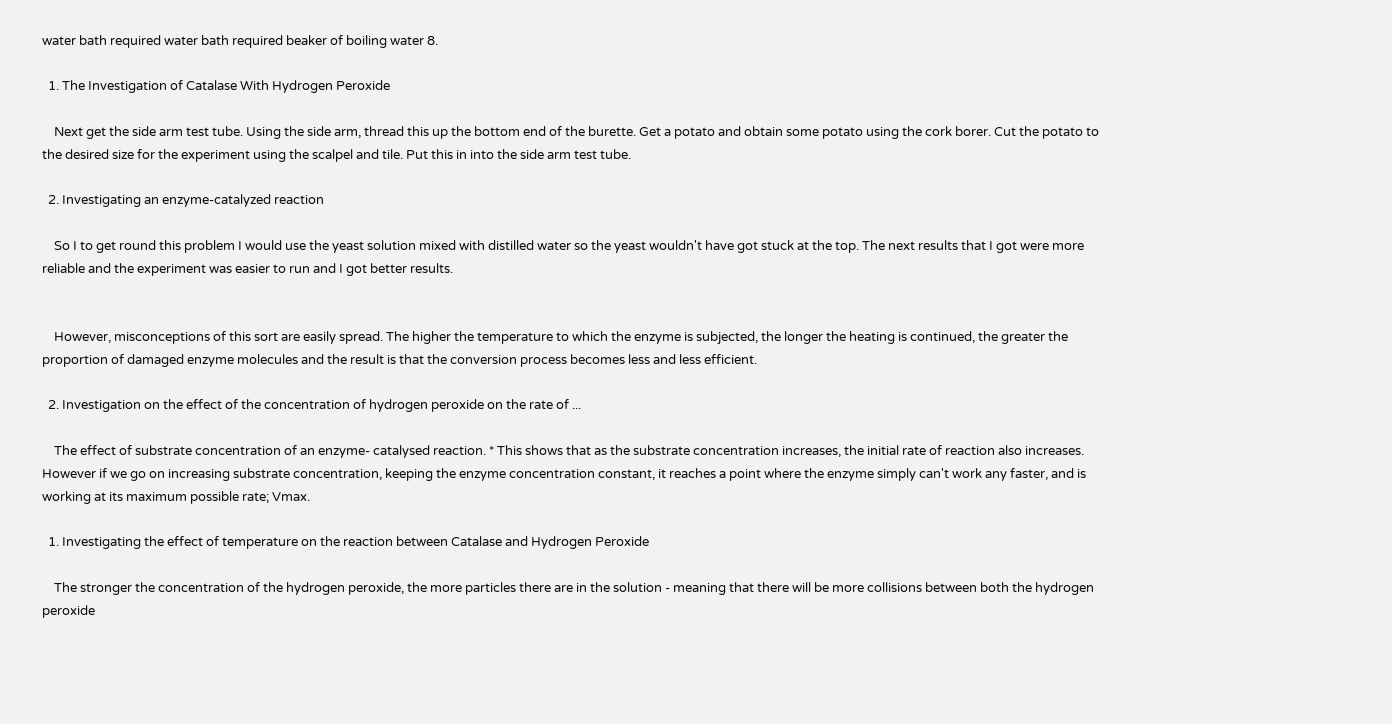water bath required water bath required beaker of boiling water 8.

  1. The Investigation of Catalase With Hydrogen Peroxide

    Next get the side arm test tube. Using the side arm, thread this up the bottom end of the burette. Get a potato and obtain some potato using the cork borer. Cut the potato to the desired size for the experiment using the scalpel and tile. Put this in into the side arm test tube.

  2. Investigating an enzyme-catalyzed reaction

    So I to get round this problem I would use the yeast solution mixed with distilled water so the yeast wouldn't have got stuck at the top. The next results that I got were more reliable and the experiment was easier to run and I got better results.


    However, misconceptions of this sort are easily spread. The higher the temperature to which the enzyme is subjected, the longer the heating is continued, the greater the proportion of damaged enzyme molecules and the result is that the conversion process becomes less and less efficient.

  2. Investigation on the effect of the concentration of hydrogen peroxide on the rate of ...

    The effect of substrate concentration of an enzyme- catalysed reaction. * This shows that as the substrate concentration increases, the initial rate of reaction also increases. However if we go on increasing substrate concentration, keeping the enzyme concentration constant, it reaches a point where the enzyme simply can't work any faster, and is working at its maximum possible rate; Vmax.

  1. Investigating the effect of temperature on the reaction between Catalase and Hydrogen Peroxide

    The stronger the concentration of the hydrogen peroxide, the more particles there are in the solution - meaning that there will be more collisions between both the hydrogen peroxide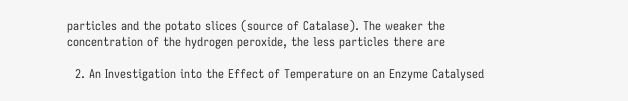particles and the potato slices (source of Catalase). The weaker the concentration of the hydrogen peroxide, the less particles there are

  2. An Investigation into the Effect of Temperature on an Enzyme Catalysed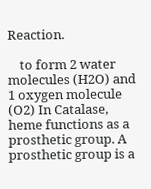Reaction.

    to form 2 water molecules (H2O) and 1 oxygen molecule (O2) In Catalase, heme functions as a prosthetic group. A prosthetic group is a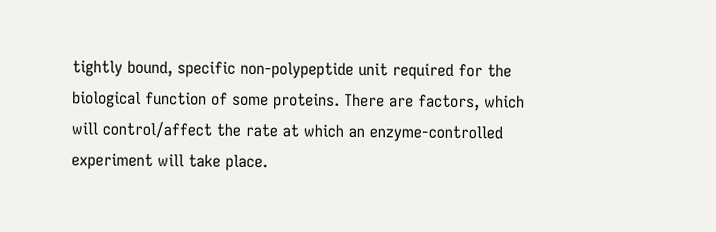tightly bound, specific non-polypeptide unit required for the biological function of some proteins. There are factors, which will control/affect the rate at which an enzyme-controlled experiment will take place.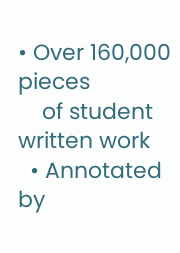• Over 160,000 pieces
    of student written work
  • Annotated by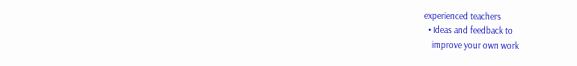experienced teachers
  • Ideas and feedback to
    improve your own work